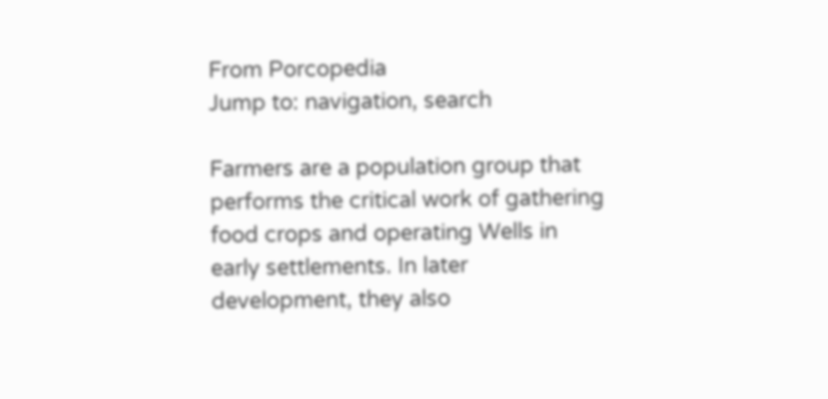From Porcopedia
Jump to: navigation, search

Farmers are a population group that performs the critical work of gathering food crops and operating Wells in early settlements. In later development, they also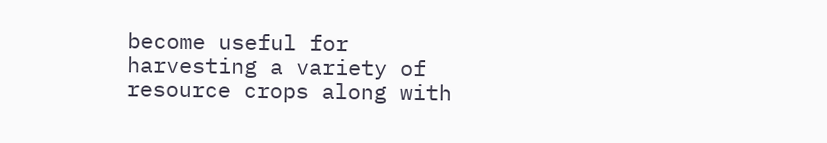become useful for harvesting a variety of resource crops along with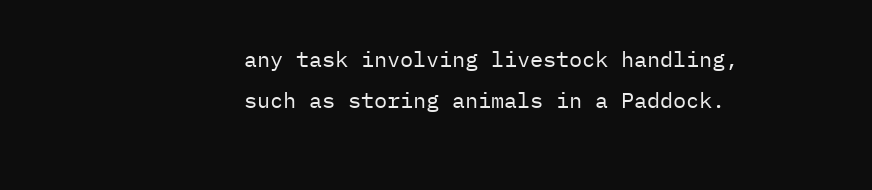any task involving livestock handling, such as storing animals in a Paddock.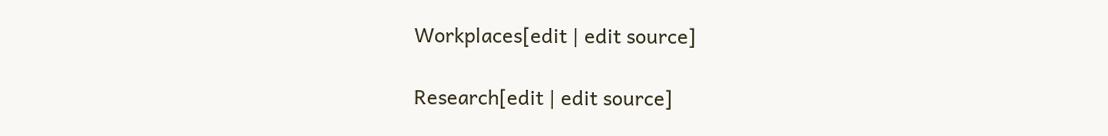Workplaces[edit | edit source]

Research[edit | edit source]